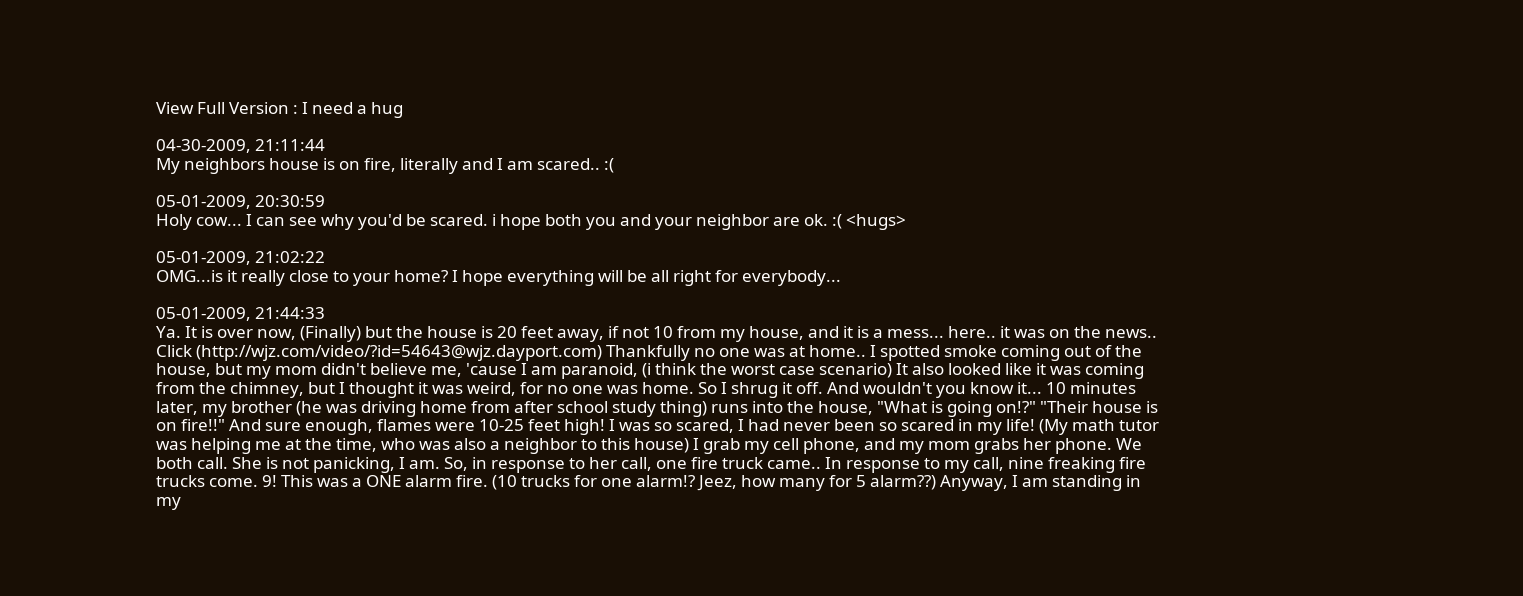View Full Version : I need a hug

04-30-2009, 21:11:44
My neighbors house is on fire, literally and I am scared.. :(

05-01-2009, 20:30:59
Holy cow... I can see why you'd be scared. i hope both you and your neighbor are ok. :( <hugs>

05-01-2009, 21:02:22
OMG...is it really close to your home? I hope everything will be all right for everybody...

05-01-2009, 21:44:33
Ya. It is over now, (Finally) but the house is 20 feet away, if not 10 from my house, and it is a mess... here.. it was on the news.. Click (http://wjz.com/video/?id=54643@wjz.dayport.com) Thankfully no one was at home.. I spotted smoke coming out of the house, but my mom didn't believe me, 'cause I am paranoid, (i think the worst case scenario) It also looked like it was coming from the chimney, but I thought it was weird, for no one was home. So I shrug it off. And wouldn't you know it... 10 minutes later, my brother (he was driving home from after school study thing) runs into the house, "What is going on!?" "Their house is on fire!!" And sure enough, flames were 10-25 feet high! I was so scared, I had never been so scared in my life! (My math tutor was helping me at the time, who was also a neighbor to this house) I grab my cell phone, and my mom grabs her phone. We both call. She is not panicking, I am. So, in response to her call, one fire truck came.. In response to my call, nine freaking fire trucks come. 9! This was a ONE alarm fire. (10 trucks for one alarm!? Jeez, how many for 5 alarm??) Anyway, I am standing in my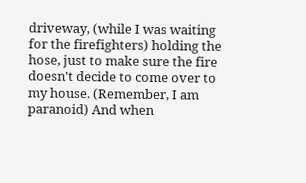driveway, (while I was waiting for the firefighters) holding the hose, just to make sure the fire doesn't decide to come over to my house. (Remember, I am paranoid) And when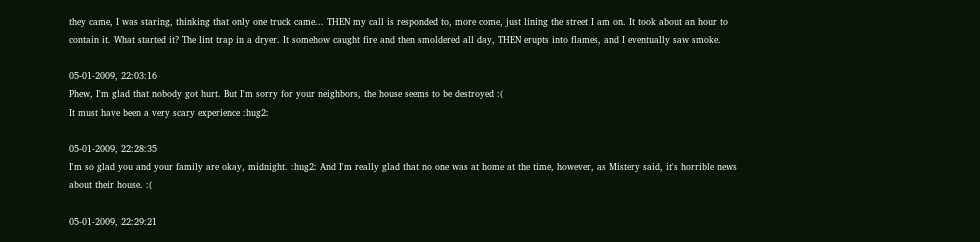they came, I was staring, thinking that only one truck came... THEN my call is responded to, more come, just lining the street I am on. It took about an hour to contain it. What started it? The lint trap in a dryer. It somehow caught fire and then smoldered all day, THEN erupts into flames, and I eventually saw smoke.

05-01-2009, 22:03:16
Phew, I'm glad that nobody got hurt. But I'm sorry for your neighbors, the house seems to be destroyed :(
It must have been a very scary experience :hug2:

05-01-2009, 22:28:35
I'm so glad you and your family are okay, midnight. :hug2: And I'm really glad that no one was at home at the time, however, as Mistery said, it's horrible news about their house. :(

05-01-2009, 22:29:21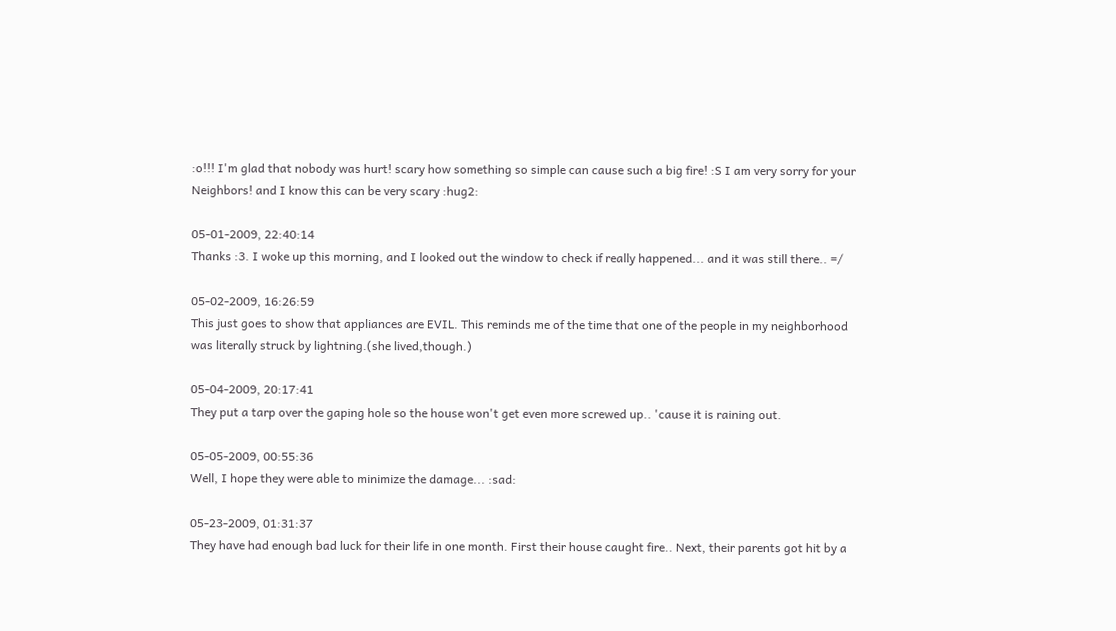:o!!! I'm glad that nobody was hurt! scary how something so simple can cause such a big fire! :S I am very sorry for your Neighbors! and I know this can be very scary :hug2:

05-01-2009, 22:40:14
Thanks :3. I woke up this morning, and I looked out the window to check if really happened... and it was still there.. =/

05-02-2009, 16:26:59
This just goes to show that appliances are EVIL. This reminds me of the time that one of the people in my neighborhood was literally struck by lightning.(she lived,though.)

05-04-2009, 20:17:41
They put a tarp over the gaping hole so the house won't get even more screwed up.. 'cause it is raining out.

05-05-2009, 00:55:36
Well, I hope they were able to minimize the damage... :sad:

05-23-2009, 01:31:37
They have had enough bad luck for their life in one month. First their house caught fire.. Next, their parents got hit by a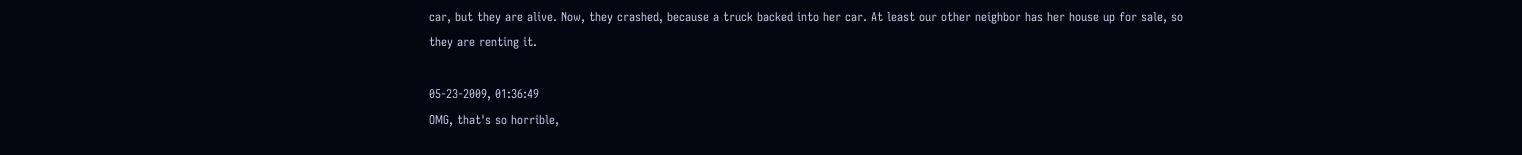car, but they are alive. Now, they crashed, because a truck backed into her car. At least our other neighbor has her house up for sale, so they are renting it.

05-23-2009, 01:36:49
OMG, that's so horrible,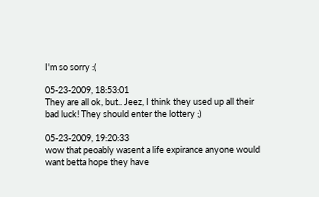I'm so sorry :(

05-23-2009, 18:53:01
They are all ok, but.. Jeez, I think they used up all their bad luck! They should enter the lottery ;)

05-23-2009, 19:20:33
wow that peoably wasent a life expirance anyone would want betta hope they have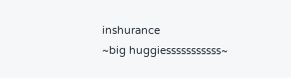inshurance
~big huggiesssssssssss~